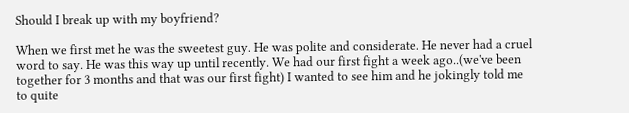Should I break up with my boyfriend?

When we first met he was the sweetest guy. He was polite and considerate. He never had a cruel word to say. He was this way up until recently. We had our first fight a week ago..(we've been together for 3 months and that was our first fight) I wanted to see him and he jokingly told me to quite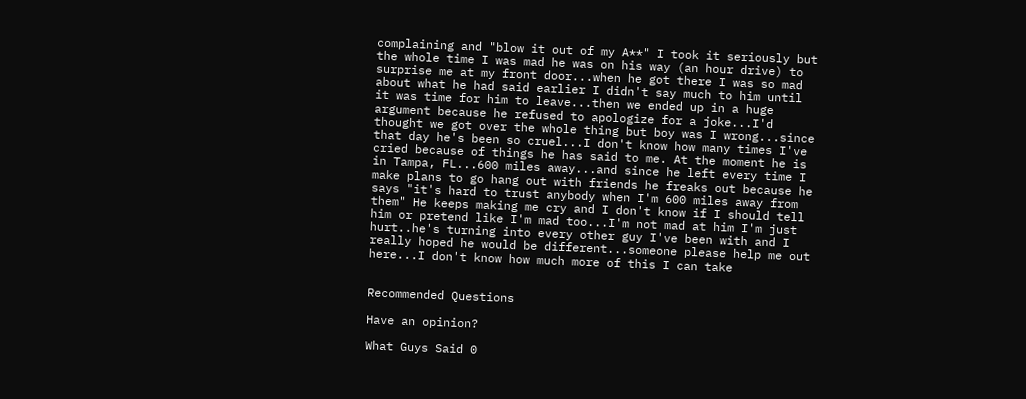complaining and "blow it out of my A**" I took it seriously but the whole time I was mad he was on his way (an hour drive) to surprise me at my front door...when he got there I was so mad about what he had said earlier I didn't say much to him until it was time for him to leave...then we ended up in a huge argument because he refused to apologize for a joke...I'd thought we got over the whole thing but boy was I wrong...since that day he's been so cruel...I don't know how many times I've cried because of things he has said to me. At the moment he is in Tampa, FL...600 miles away...and since he left every time I make plans to go hang out with friends he freaks out because he says "it's hard to trust anybody when I'm 600 miles away from them" He keeps making me cry and I don't know if I should tell him or pretend like I'm mad too...I'm not mad at him I'm just hurt..he's turning into every other guy I've been with and I really hoped he would be different...someone please help me out here...I don't know how much more of this I can take


Recommended Questions

Have an opinion?

What Guys Said 0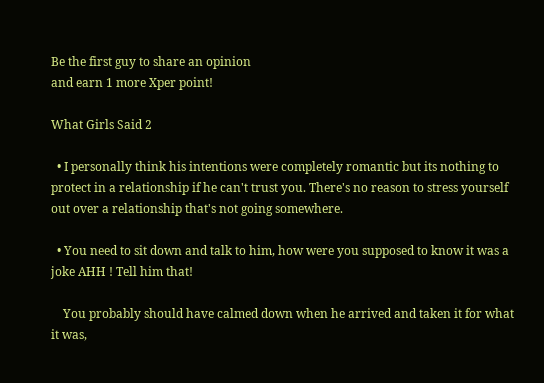Be the first guy to share an opinion
and earn 1 more Xper point!

What Girls Said 2

  • I personally think his intentions were completely romantic but its nothing to protect in a relationship if he can't trust you. There's no reason to stress yourself out over a relationship that's not going somewhere.

  • You need to sit down and talk to him, how were you supposed to know it was a joke AHH ! Tell him that!

    You probably should have calmed down when he arrived and taken it for what it was,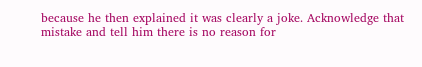because he then explained it was clearly a joke. Acknowledge that mistake and tell him there is no reason for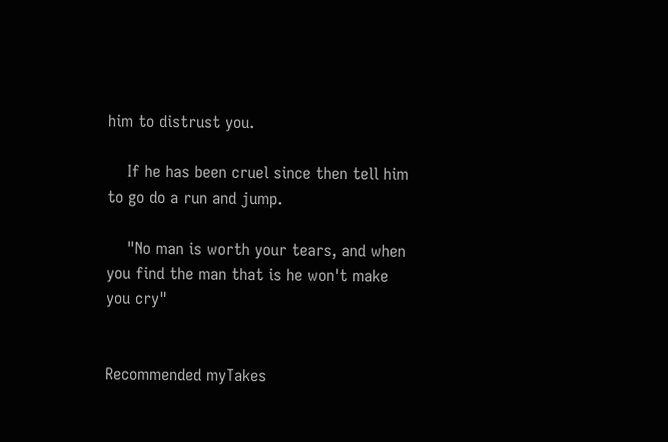him to distrust you.

    If he has been cruel since then tell him to go do a run and jump.

    "No man is worth your tears, and when you find the man that is he won't make you cry"


Recommended myTakes